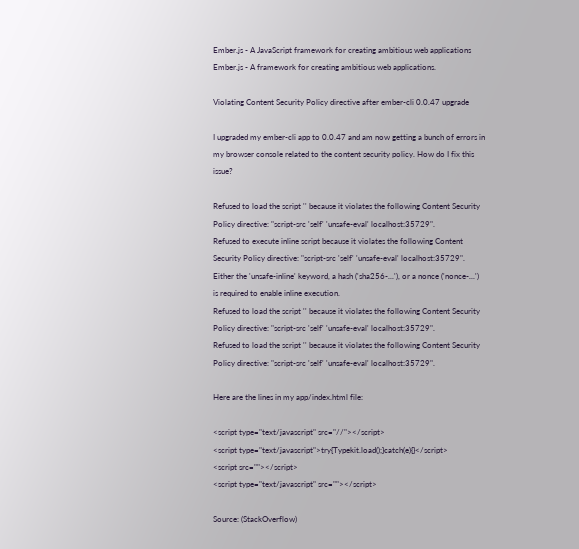Ember.js - A JavaScript framework for creating ambitious web applications Ember.js - A framework for creating ambitious web applications.

Violating Content Security Policy directive after ember-cli 0.0.47 upgrade

I upgraded my ember-cli app to 0.0.47 and am now getting a bunch of errors in my browser console related to the content security policy. How do I fix this issue?

Refused to load the script '' because it violates the following Content Security Policy directive: "script-src 'self' 'unsafe-eval' localhost:35729".
Refused to execute inline script because it violates the following Content Security Policy directive: "script-src 'self' 'unsafe-eval' localhost:35729". Either the 'unsafe-inline' keyword, a hash ('sha256-...'), or a nonce ('nonce-...') is required to enable inline execution.
Refused to load the script '' because it violates the following Content Security Policy directive: "script-src 'self' 'unsafe-eval' localhost:35729".
Refused to load the script '' because it violates the following Content Security Policy directive: "script-src 'self' 'unsafe-eval' localhost:35729".

Here are the lines in my app/index.html file:

<script type="text/javascript" src="//"></script>
<script type="text/javascript">try{Typekit.load();}catch(e){}</script>
<script src=""></script>
<script type="text/javascript" src=""></script>

Source: (StackOverflow)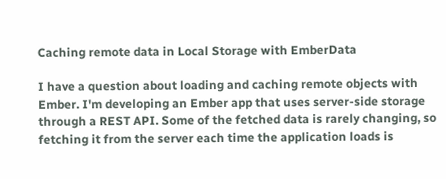Caching remote data in Local Storage with EmberData

I have a question about loading and caching remote objects with Ember. I'm developing an Ember app that uses server-side storage through a REST API. Some of the fetched data is rarely changing, so fetching it from the server each time the application loads is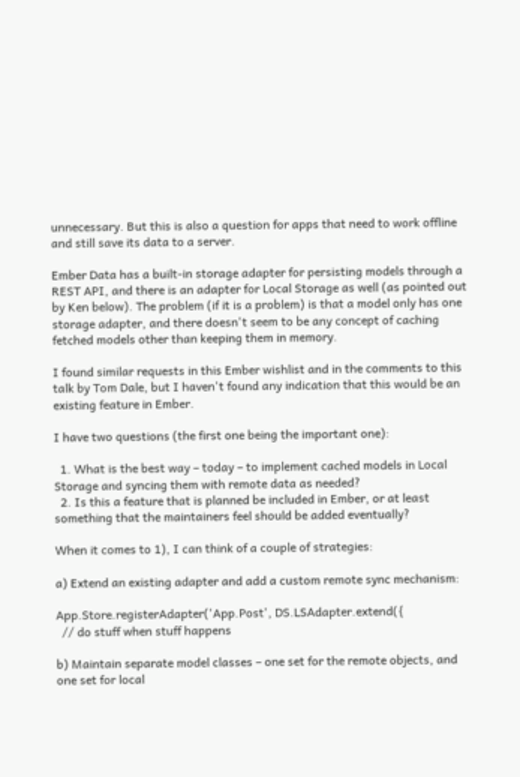unnecessary. But this is also a question for apps that need to work offline and still save its data to a server.

Ember Data has a built-in storage adapter for persisting models through a REST API, and there is an adapter for Local Storage as well (as pointed out by Ken below). The problem (if it is a problem) is that a model only has one storage adapter, and there doesn't seem to be any concept of caching fetched models other than keeping them in memory.

I found similar requests in this Ember wishlist and in the comments to this talk by Tom Dale, but I haven't found any indication that this would be an existing feature in Ember.

I have two questions (the first one being the important one):

  1. What is the best way – today – to implement cached models in Local Storage and syncing them with remote data as needed?
  2. Is this a feature that is planned be included in Ember, or at least something that the maintainers feel should be added eventually?

When it comes to 1), I can think of a couple of strategies:

a) Extend an existing adapter and add a custom remote sync mechanism:

App.Store.registerAdapter('App.Post', DS.LSAdapter.extend({
  // do stuff when stuff happens

b) Maintain separate model classes – one set for the remote objects, and one set for local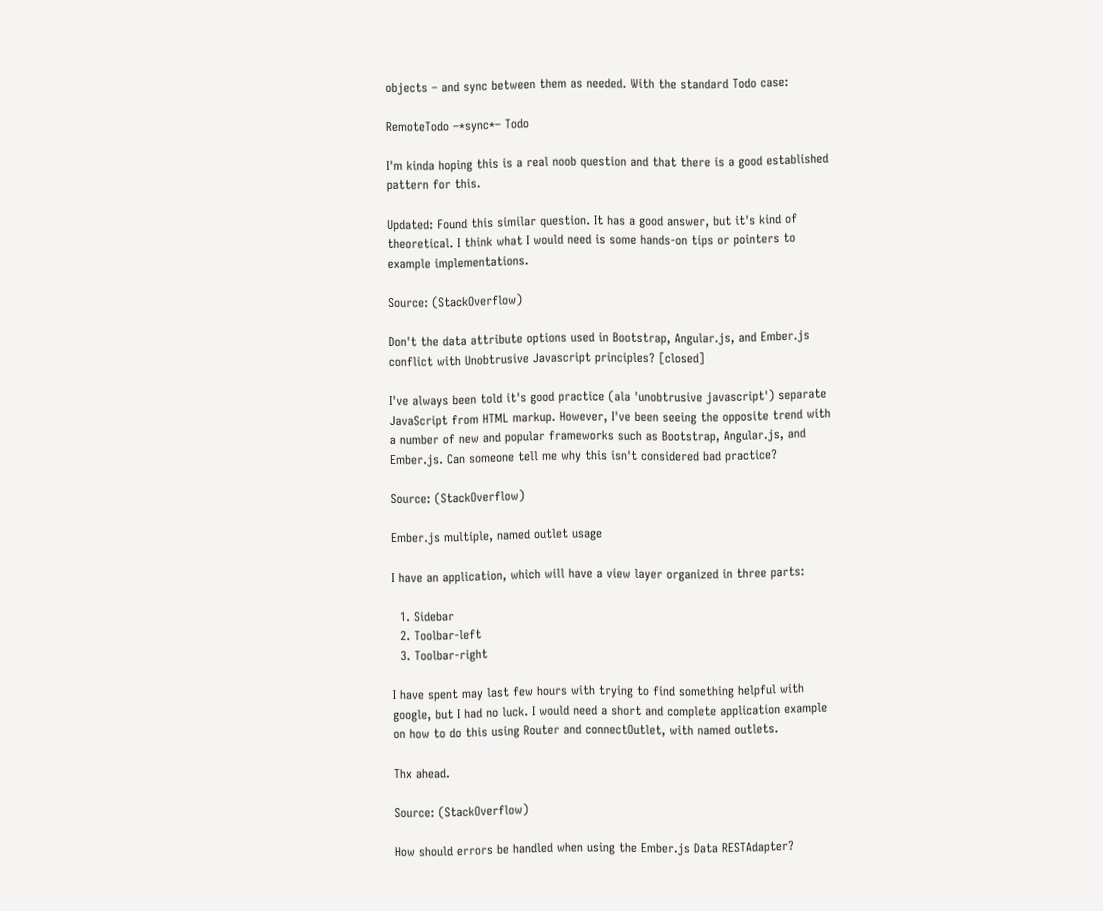objects – and sync between them as needed. With the standard Todo case:

RemoteTodo –*sync*– Todo

I'm kinda hoping this is a real noob question and that there is a good established pattern for this.

Updated: Found this similar question. It has a good answer, but it's kind of theoretical. I think what I would need is some hands-on tips or pointers to example implementations.

Source: (StackOverflow)

Don't the data attribute options used in Bootstrap, Angular.js, and Ember.js conflict with Unobtrusive Javascript principles? [closed]

I've always been told it's good practice (ala 'unobtrusive javascript') separate JavaScript from HTML markup. However, I've been seeing the opposite trend with a number of new and popular frameworks such as Bootstrap, Angular.js, and Ember.js. Can someone tell me why this isn't considered bad practice?

Source: (StackOverflow)

Ember.js multiple, named outlet usage

I have an application, which will have a view layer organized in three parts:

  1. Sidebar
  2. Toolbar-left
  3. Toolbar-right

I have spent may last few hours with trying to find something helpful with google, but I had no luck. I would need a short and complete application example on how to do this using Router and connectOutlet, with named outlets.

Thx ahead.

Source: (StackOverflow)

How should errors be handled when using the Ember.js Data RESTAdapter?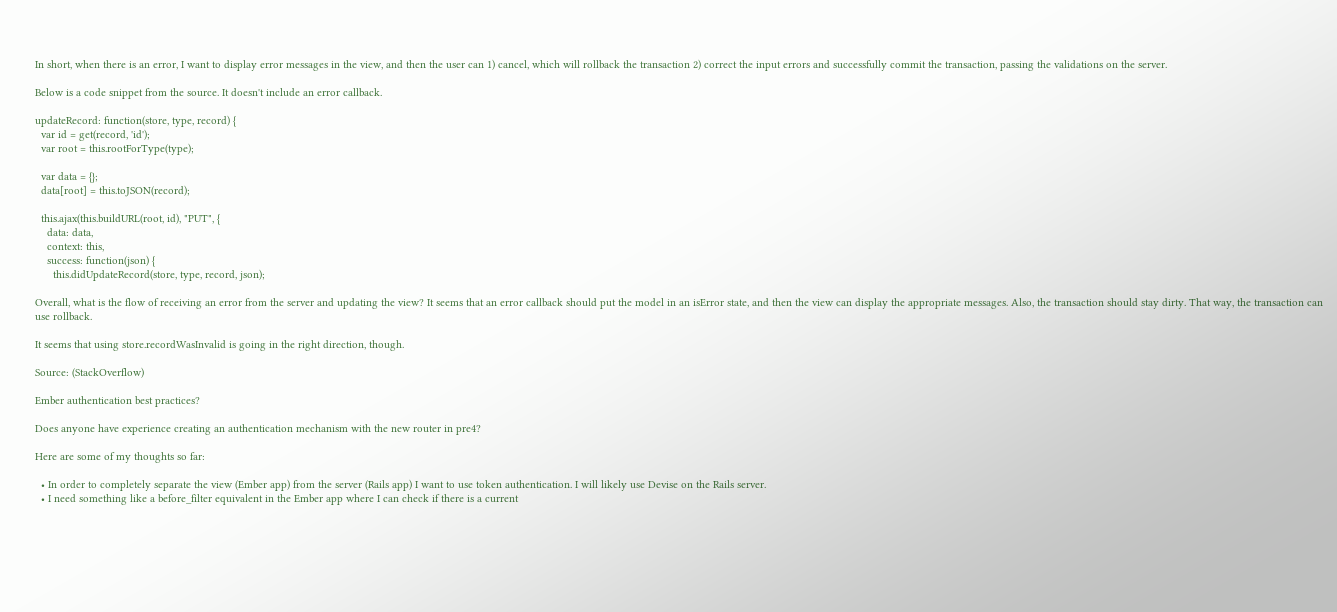In short, when there is an error, I want to display error messages in the view, and then the user can 1) cancel, which will rollback the transaction 2) correct the input errors and successfully commit the transaction, passing the validations on the server.

Below is a code snippet from the source. It doesn't include an error callback.

updateRecord: function(store, type, record) {
  var id = get(record, 'id');
  var root = this.rootForType(type);

  var data = {};
  data[root] = this.toJSON(record);

  this.ajax(this.buildURL(root, id), "PUT", {
    data: data,
    context: this,
    success: function(json) {
      this.didUpdateRecord(store, type, record, json);

Overall, what is the flow of receiving an error from the server and updating the view? It seems that an error callback should put the model in an isError state, and then the view can display the appropriate messages. Also, the transaction should stay dirty. That way, the transaction can use rollback.

It seems that using store.recordWasInvalid is going in the right direction, though.

Source: (StackOverflow)

Ember authentication best practices?

Does anyone have experience creating an authentication mechanism with the new router in pre4?

Here are some of my thoughts so far:

  • In order to completely separate the view (Ember app) from the server (Rails app) I want to use token authentication. I will likely use Devise on the Rails server.
  • I need something like a before_filter equivalent in the Ember app where I can check if there is a current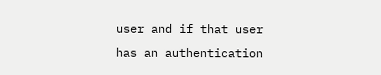user and if that user has an authentication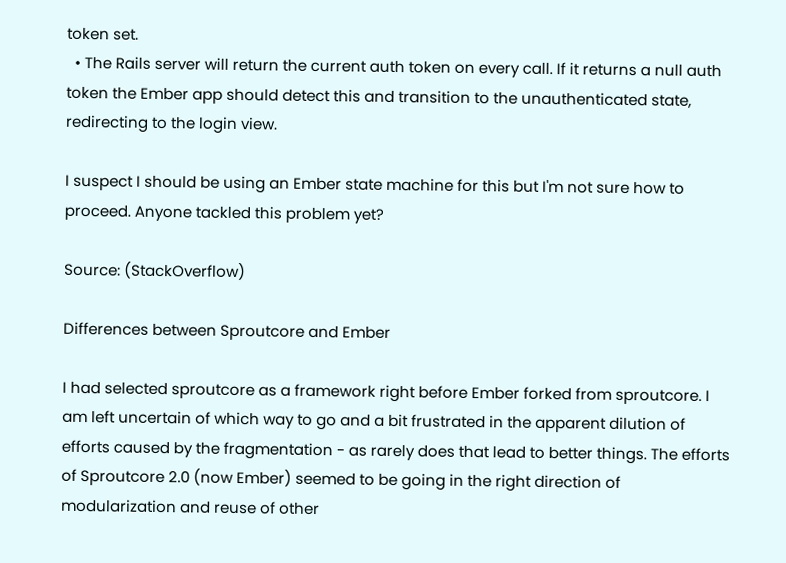token set.
  • The Rails server will return the current auth token on every call. If it returns a null auth token the Ember app should detect this and transition to the unauthenticated state, redirecting to the login view.

I suspect I should be using an Ember state machine for this but I'm not sure how to proceed. Anyone tackled this problem yet?

Source: (StackOverflow)

Differences between Sproutcore and Ember

I had selected sproutcore as a framework right before Ember forked from sproutcore. I am left uncertain of which way to go and a bit frustrated in the apparent dilution of efforts caused by the fragmentation - as rarely does that lead to better things. The efforts of Sproutcore 2.0 (now Ember) seemed to be going in the right direction of modularization and reuse of other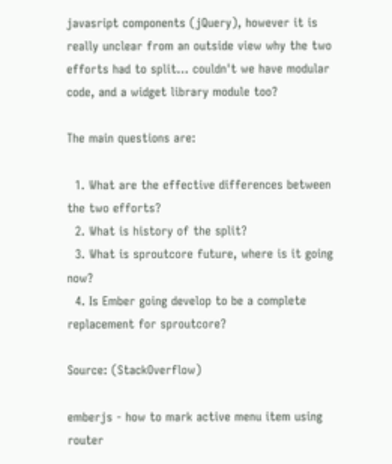javasript components (jQuery), however it is really unclear from an outside view why the two efforts had to split... couldn't we have modular code, and a widget library module too?

The main questions are:

  1. What are the effective differences between the two efforts?
  2. What is history of the split?
  3. What is sproutcore future, where is it going now?
  4. Is Ember going develop to be a complete replacement for sproutcore?

Source: (StackOverflow)

emberjs - how to mark active menu item using router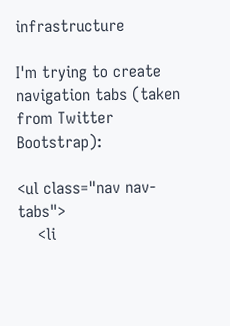infrastructure

I'm trying to create navigation tabs (taken from Twitter Bootstrap):

<ul class="nav nav-tabs">
    <li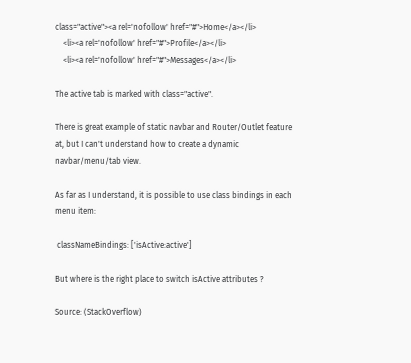class="active"><a rel='nofollow' href="#">Home</a></li>
    <li><a rel='nofollow' href="#">Profile</a></li>
    <li><a rel='nofollow' href="#">Messages</a></li>

The active tab is marked with class="active".

There is great example of static navbar and Router/Outlet feature at, but I can't understand how to create a dynamic navbar/menu/tab view.

As far as I understand, it is possible to use class bindings in each menu item:

 classNameBindings: ['isActive:active']

But where is the right place to switch isActive attributes ?

Source: (StackOverflow)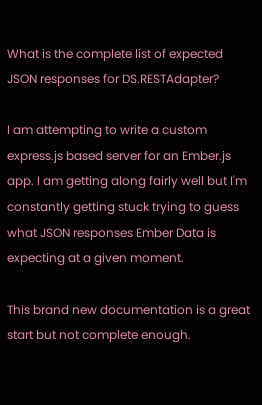What is the complete list of expected JSON responses for DS.RESTAdapter?

I am attempting to write a custom express.js based server for an Ember.js app. I am getting along fairly well but I'm constantly getting stuck trying to guess what JSON responses Ember Data is expecting at a given moment.

This brand new documentation is a great start but not complete enough.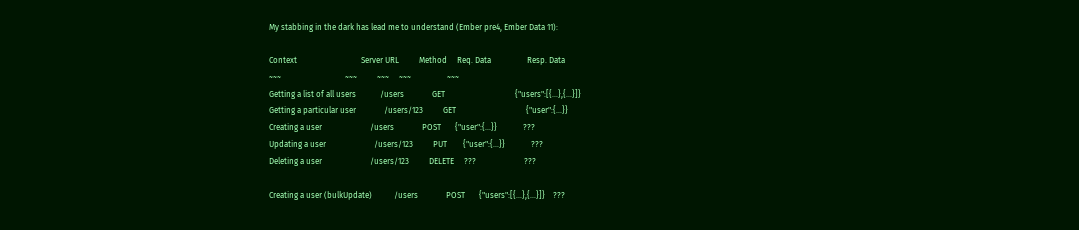My stabbing in the dark has lead me to understand (Ember pre4, Ember Data 11):

Context                                Server URL          Method     Req. Data                  Resp. Data
~~~                                ~~~          ~~~     ~~~                  ~~~
Getting a list of all users            /users              GET                                   {"users":[{...},{...}]}
Getting a particular user              /users/123          GET                                   {"user":{...}}
Creating a user                        /users              POST       {"user":{...}}             ???
Updating a user                        /users/123          PUT        {"user":{...}}             ???
Deleting a user                        /users/123          DELETE     ???                        ???

Creating a user (bulkUpdate)           /users              POST       {"users":[{...},{...}]}    ???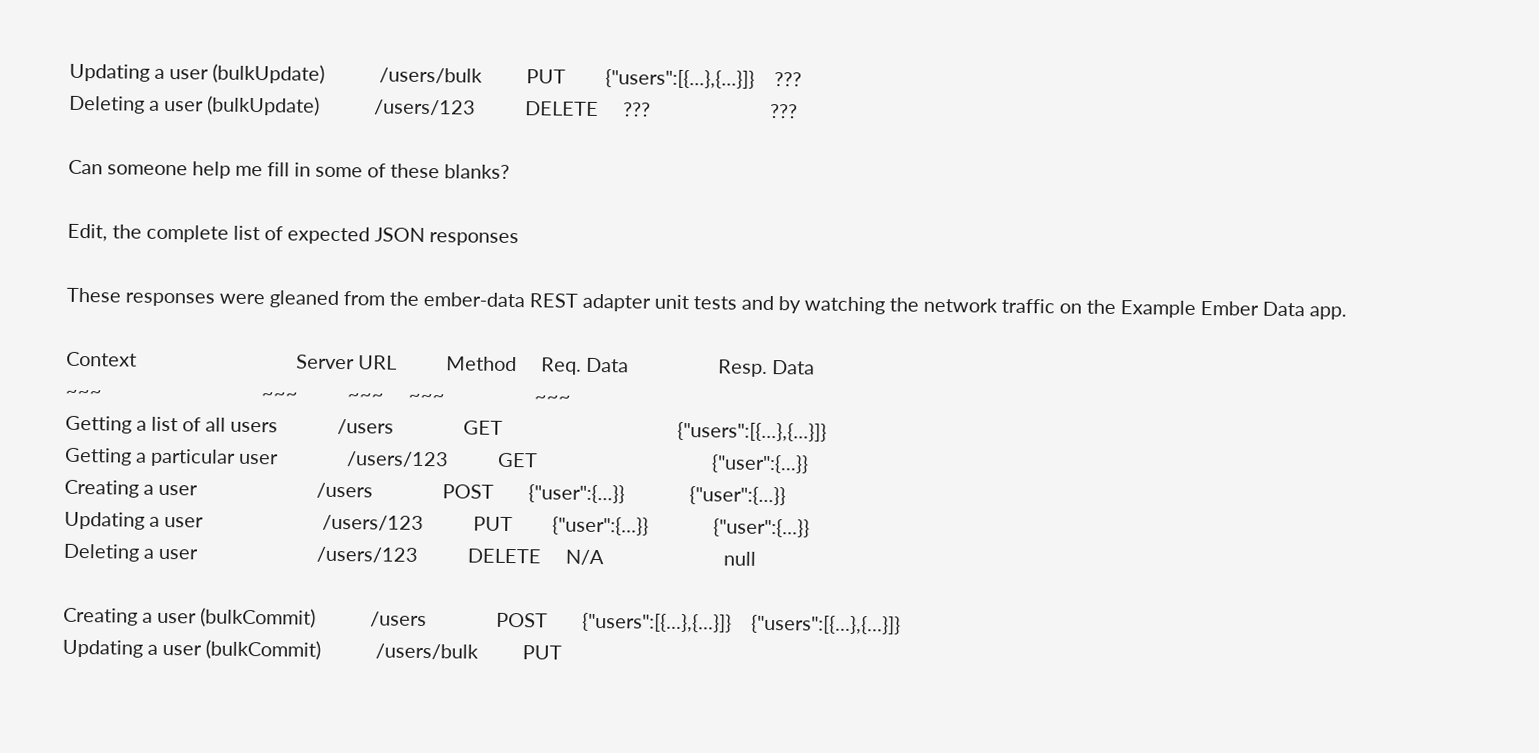Updating a user (bulkUpdate)           /users/bulk         PUT        {"users":[{...},{...}]}    ???
Deleting a user (bulkUpdate)           /users/123          DELETE     ???                        ???

Can someone help me fill in some of these blanks?

Edit, the complete list of expected JSON responses

These responses were gleaned from the ember-data REST adapter unit tests and by watching the network traffic on the Example Ember Data app.

Context                                Server URL          Method     Req. Data                  Resp. Data
~~~                                ~~~          ~~~     ~~~                  ~~~
Getting a list of all users            /users              GET                                   {"users":[{...},{...}]}
Getting a particular user              /users/123          GET                                   {"user":{...}}
Creating a user                        /users              POST       {"user":{...}}             {"user":{...}}
Updating a user                        /users/123          PUT        {"user":{...}}             {"user":{...}}
Deleting a user                        /users/123          DELETE     N/A                        null

Creating a user (bulkCommit)           /users              POST       {"users":[{...},{...}]}    {"users":[{...},{...}]}
Updating a user (bulkCommit)           /users/bulk         PUT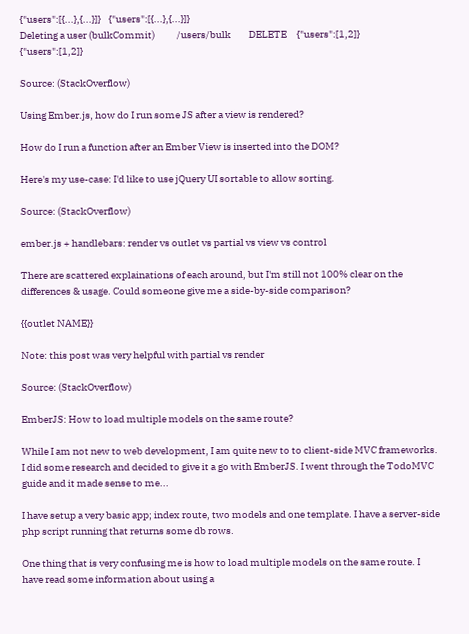{"users":[{...},{...}]}    {"users":[{...},{...}]}
Deleting a user (bulkCommit)           /users/bulk         DELETE     {"users":[1,2]}            {"users":[1,2]}

Source: (StackOverflow)

Using Ember.js, how do I run some JS after a view is rendered?

How do I run a function after an Ember View is inserted into the DOM?

Here's my use-case: I'd like to use jQuery UI sortable to allow sorting.

Source: (StackOverflow)

ember.js + handlebars: render vs outlet vs partial vs view vs control

There are scattered explainations of each around, but I'm still not 100% clear on the differences & usage. Could someone give me a side-by-side comparison?

{{outlet NAME}}

Note: this post was very helpful with partial vs render

Source: (StackOverflow)

EmberJS: How to load multiple models on the same route?

While I am not new to web development, I am quite new to to client-side MVC frameworks. I did some research and decided to give it a go with EmberJS. I went through the TodoMVC guide and it made sense to me...

I have setup a very basic app; index route, two models and one template. I have a server-side php script running that returns some db rows.

One thing that is very confusing me is how to load multiple models on the same route. I have read some information about using a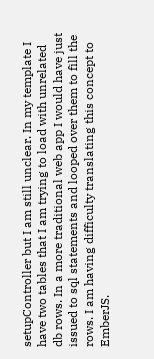setupController but I am still unclear. In my template I have two tables that I am trying to load with unrelated db rows. In a more traditional web app I would have just issued to sql statements and looped over them to fill the rows. I am having difficulty translating this concept to EmberJS.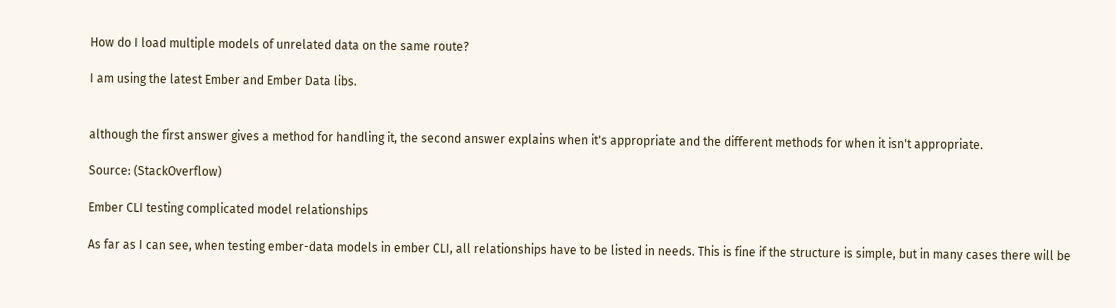How do I load multiple models of unrelated data on the same route?

I am using the latest Ember and Ember Data libs.


although the first answer gives a method for handling it, the second answer explains when it's appropriate and the different methods for when it isn't appropriate.

Source: (StackOverflow)

Ember CLI testing complicated model relationships

As far as I can see, when testing ember-data models in ember CLI, all relationships have to be listed in needs. This is fine if the structure is simple, but in many cases there will be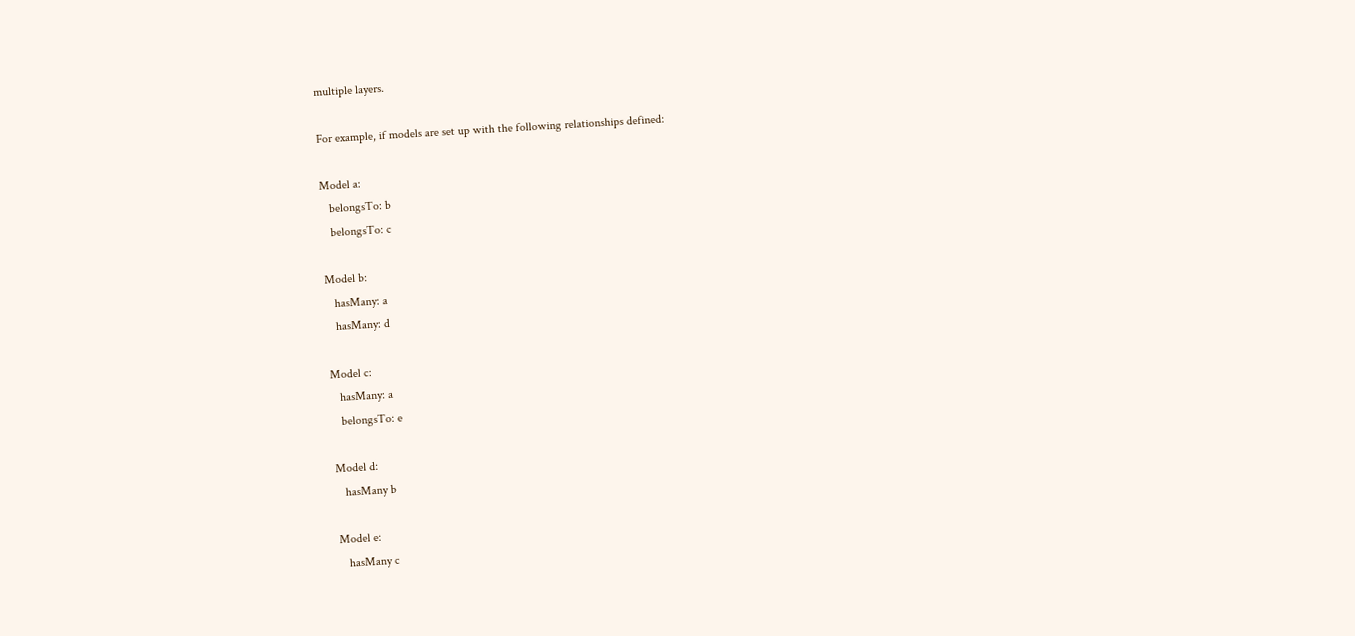multiple layers.

For example, if models are set up with the following relationships defined:

Model a:
   belongsTo: b
   belongsTo: c

Model b:
   hasMany: a
   hasMany: d

Model c:
   hasMany: a
   belongsTo: e

Model d:
   hasMany b

Model e:
   hasMany c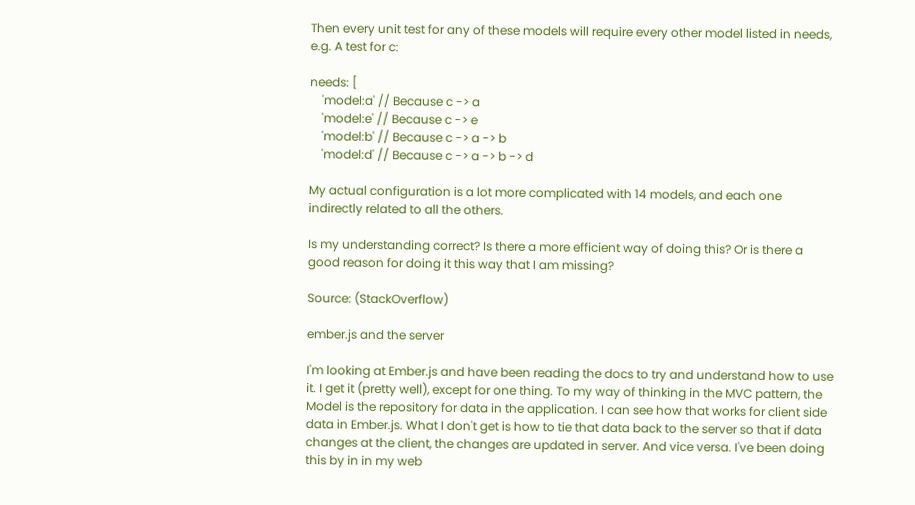Then every unit test for any of these models will require every other model listed in needs, e.g. A test for c:

needs: [
    'model:a' // Because c -> a
    'model:e' // Because c -> e
    'model:b' // Because c -> a -> b
    'model:d' // Because c -> a -> b -> d

My actual configuration is a lot more complicated with 14 models, and each one indirectly related to all the others.

Is my understanding correct? Is there a more efficient way of doing this? Or is there a good reason for doing it this way that I am missing?

Source: (StackOverflow)

ember.js and the server

I'm looking at Ember.js and have been reading the docs to try and understand how to use it. I get it (pretty well), except for one thing. To my way of thinking in the MVC pattern, the Model is the repository for data in the application. I can see how that works for client side data in Ember.js. What I don't get is how to tie that data back to the server so that if data changes at the client, the changes are updated in server. And vice versa. I've been doing this by in in my web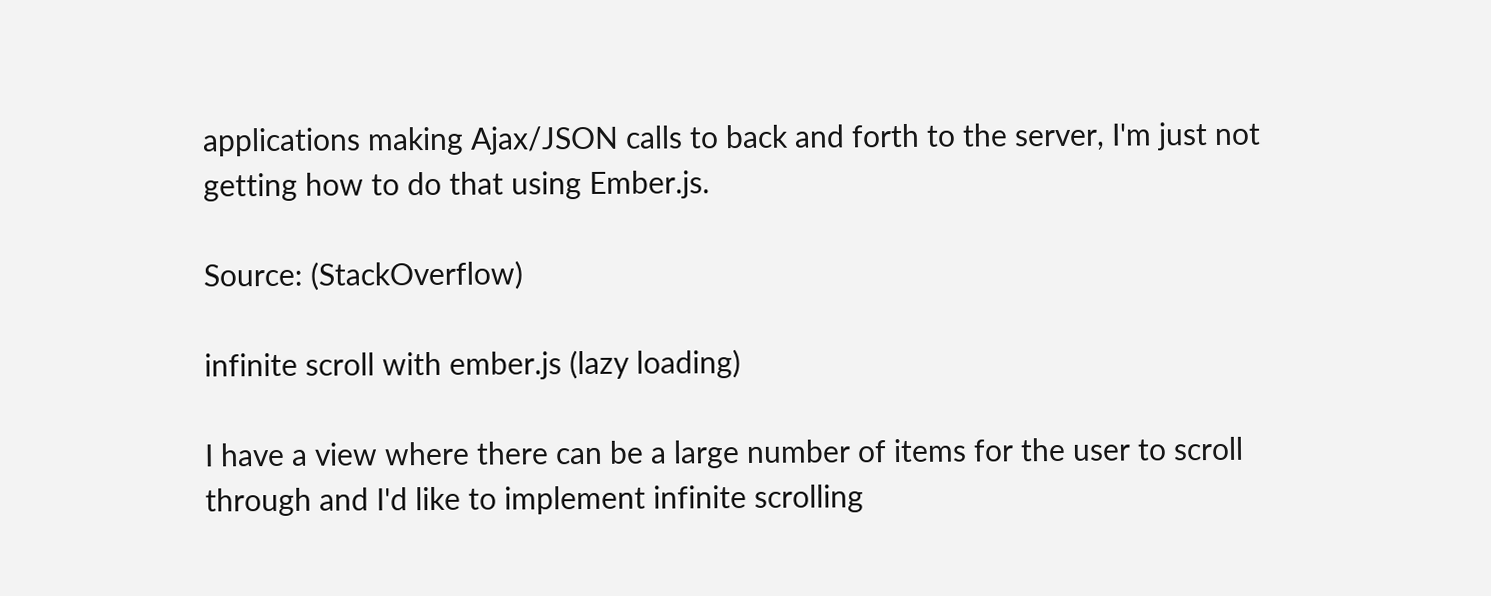applications making Ajax/JSON calls to back and forth to the server, I'm just not getting how to do that using Ember.js.

Source: (StackOverflow)

infinite scroll with ember.js (lazy loading)

I have a view where there can be a large number of items for the user to scroll through and I'd like to implement infinite scrolling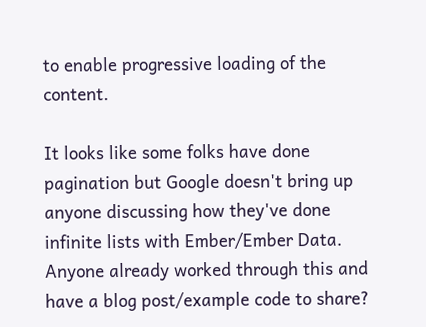to enable progressive loading of the content.

It looks like some folks have done pagination but Google doesn't bring up anyone discussing how they've done infinite lists with Ember/Ember Data. Anyone already worked through this and have a blog post/example code to share?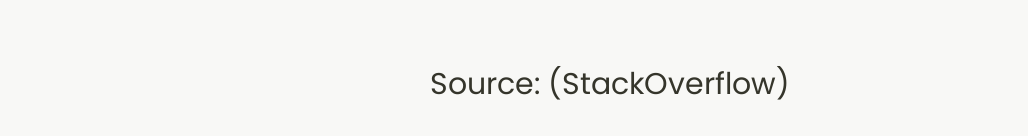Source: (StackOverflow)